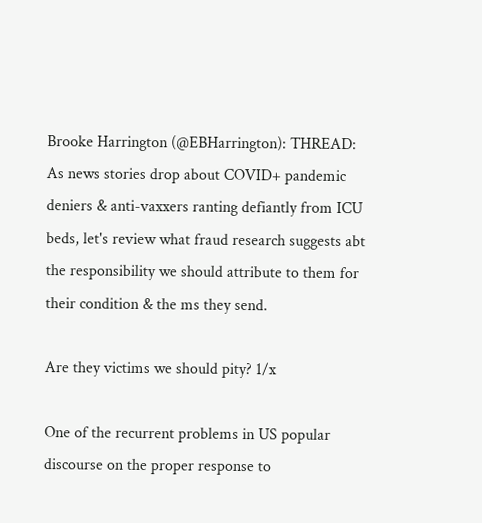Brooke Harrington (@EBHarrington): THREAD: As news stories drop about COVID+ pandemic deniers & anti-vaxxers ranting defiantly from ICU beds, let's review what fraud research suggests abt the responsibility we should attribute to them for their condition & the ms they send.

Are they victims we should pity? 1/x

One of the recurrent problems in US popular discourse on the proper response to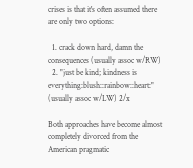crises is that it's often assumed there are only two options:

  1. crack down hard, damn the consequences (usually assoc w/RW)
  2. "just be kind; kindness is everything:blush::rainbow::heart:" (usually assoc w/LW) 2/x

Both approaches have become almost completely divorced from the American pragmatic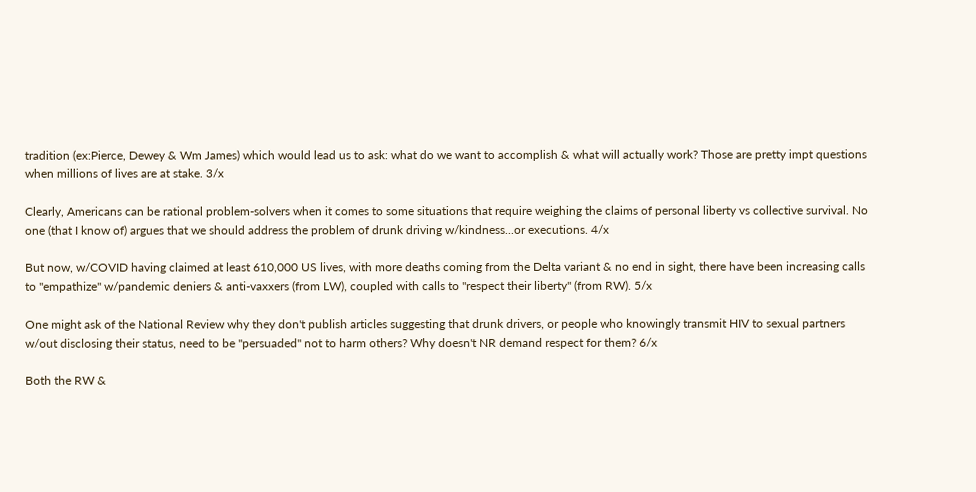tradition (ex:Pierce, Dewey & Wm James) which would lead us to ask: what do we want to accomplish & what will actually work? Those are pretty impt questions when millions of lives are at stake. 3/x

Clearly, Americans can be rational problem-solvers when it comes to some situations that require weighing the claims of personal liberty vs collective survival. No one (that I know of) argues that we should address the problem of drunk driving w/kindness...or executions. 4/x

But now, w/COVID having claimed at least 610,000 US lives, with more deaths coming from the Delta variant & no end in sight, there have been increasing calls to "empathize" w/pandemic deniers & anti-vaxxers (from LW), coupled with calls to "respect their liberty" (from RW). 5/x

One might ask of the National Review why they don't publish articles suggesting that drunk drivers, or people who knowingly transmit HIV to sexual partners w/out disclosing their status, need to be "persuaded" not to harm others? Why doesn't NR demand respect for them? 6/x

Both the RW &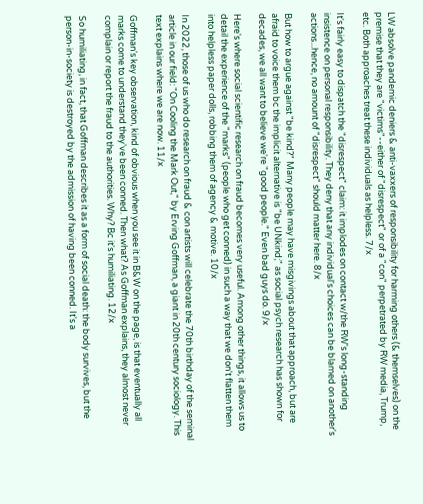LW absolve pandemic deniers & anti-vaxxers of responsibility for harming others (& themselves) on the premise that they are "victims"--either of "disrespect" or of a "con" perpetrated by RW media, Trump, etc. Both approaches treat these individuals as helpless. 7/x

It's fairly easy to dispatch the "disrespect" claim: it implodes on contact w/the RW's long-standing insistence on personal responsibility. They deny that any individual's choices can be blamed on another's actions...hence, no amount of "disrespect" should matter here. 8/x

But how to argue against "be kind?" Many people may have misgivings about that approach, but are afraid to voice them bc the implicit alternative is "be UNkind;" as social psych research has shown for decades, we all want to believe we're "good people." Even bad guys do. 9/x

Here's where social scientific research on fraud becomes very useful. Among other things, it allows us to detail the experience of the "marks" (people who get conned) in such a way that we don't flatten them into helpless paper dolls, robbing them of agency & motive. 10/x

In 2022, those of us who do research on fraud & con artists will celebrate the 70th birthday of the seminal article in our field: "On Cooling the Mark Out," by Erving Goffman, a giant in 20th century sociology. This text explains where we are now. 11/x

Goffman's key observation, kind of obvious when you see it in B&W on the page, is that eventually all marks come to understand they've been conned. Then what? As Goffman explains, they almost never complain or report the fraud to the authorities. Why? Bc it's humiliating. 12/x

So humiliating, in fact, that Goffman describes it as a form of social death: the body survives, but the person-in-society is destroyed by the admission of having been conned. It's a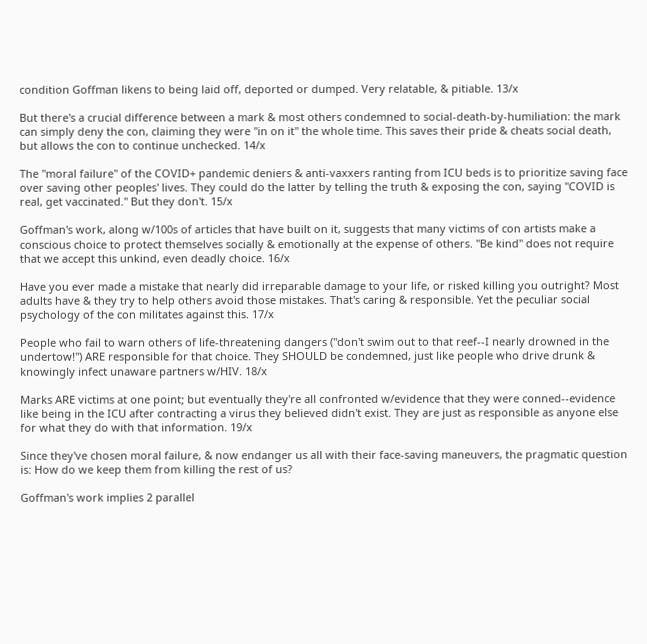condition Goffman likens to being laid off, deported or dumped. Very relatable, & pitiable. 13/x

But there's a crucial difference between a mark & most others condemned to social-death-by-humiliation: the mark can simply deny the con, claiming they were "in on it" the whole time. This saves their pride & cheats social death, but allows the con to continue unchecked. 14/x

The "moral failure" of the COVID+ pandemic deniers & anti-vaxxers ranting from ICU beds is to prioritize saving face over saving other peoples' lives. They could do the latter by telling the truth & exposing the con, saying "COVID is real, get vaccinated." But they don't. 15/x

Goffman's work, along w/100s of articles that have built on it, suggests that many victims of con artists make a conscious choice to protect themselves socially & emotionally at the expense of others. "Be kind" does not require that we accept this unkind, even deadly choice. 16/x

Have you ever made a mistake that nearly did irreparable damage to your life, or risked killing you outright? Most adults have & they try to help others avoid those mistakes. That's caring & responsible. Yet the peculiar social psychology of the con militates against this. 17/x

People who fail to warn others of life-threatening dangers ("don't swim out to that reef--I nearly drowned in the undertow!") ARE responsible for that choice. They SHOULD be condemned, just like people who drive drunk & knowingly infect unaware partners w/HIV. 18/x

Marks ARE victims at one point; but eventually they're all confronted w/evidence that they were conned--evidence like being in the ICU after contracting a virus they believed didn't exist. They are just as responsible as anyone else for what they do with that information. 19/x

Since they've chosen moral failure, & now endanger us all with their face-saving maneuvers, the pragmatic question is: How do we keep them from killing the rest of us?

Goffman's work implies 2 parallel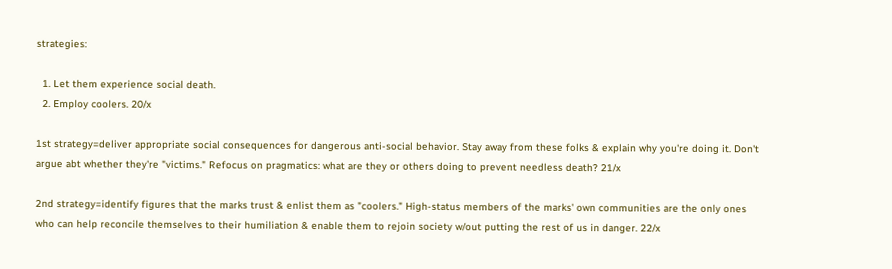strategies:

  1. Let them experience social death.
  2. Employ coolers. 20/x

1st strategy=deliver appropriate social consequences for dangerous anti-social behavior. Stay away from these folks & explain why you're doing it. Don't argue abt whether they're "victims." Refocus on pragmatics: what are they or others doing to prevent needless death? 21/x

2nd strategy=identify figures that the marks trust & enlist them as "coolers." High-status members of the marks' own communities are the only ones who can help reconcile themselves to their humiliation & enable them to rejoin society w/out putting the rest of us in danger. 22/x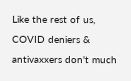Like the rest of us, COVID deniers & antivaxxers don't much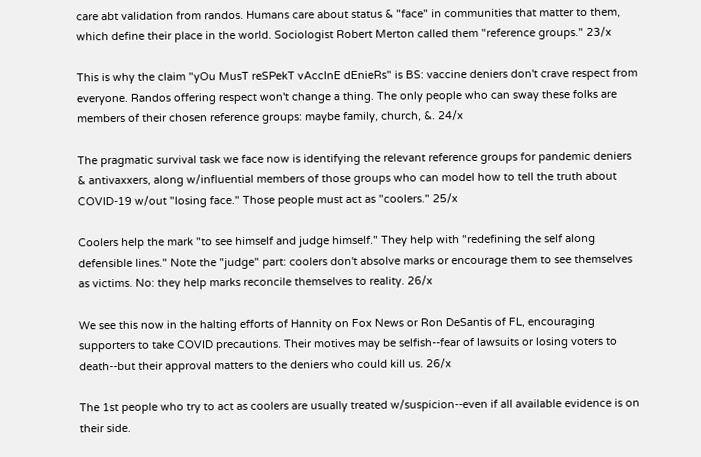care abt validation from randos. Humans care about status & "face" in communities that matter to them, which define their place in the world. Sociologist Robert Merton called them "reference groups." 23/x

This is why the claim "yOu MusT reSPekT vAccInE dEnieRs" is BS: vaccine deniers don't crave respect from everyone. Randos offering respect won't change a thing. The only people who can sway these folks are members of their chosen reference groups: maybe family, church, &. 24/x

The pragmatic survival task we face now is identifying the relevant reference groups for pandemic deniers & antivaxxers, along w/influential members of those groups who can model how to tell the truth about COVID-19 w/out "losing face." Those people must act as "coolers." 25/x

Coolers help the mark "to see himself and judge himself." They help with "redefining the self along defensible lines." Note the "judge" part: coolers don't absolve marks or encourage them to see themselves as victims. No: they help marks reconcile themselves to reality. 26/x

We see this now in the halting efforts of Hannity on Fox News or Ron DeSantis of FL, encouraging supporters to take COVID precautions. Their motives may be selfish--fear of lawsuits or losing voters to death--but their approval matters to the deniers who could kill us. 26/x

The 1st people who try to act as coolers are usually treated w/suspicion--even if all available evidence is on their side.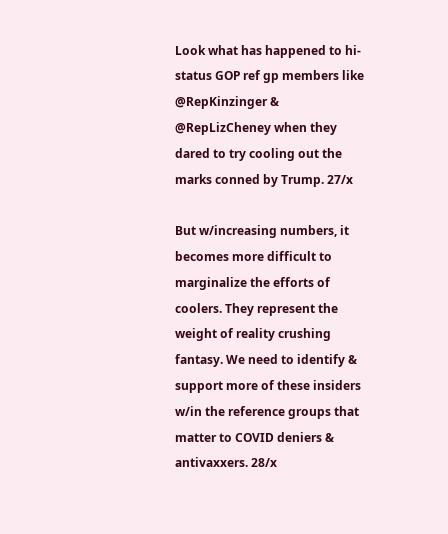Look what has happened to hi-status GOP ref gp members like @RepKinzinger & @RepLizCheney when they dared to try cooling out the marks conned by Trump. 27/x

But w/increasing numbers, it becomes more difficult to marginalize the efforts of coolers. They represent the weight of reality crushing fantasy. We need to identify & support more of these insiders w/in the reference groups that matter to COVID deniers & antivaxxers. 28/x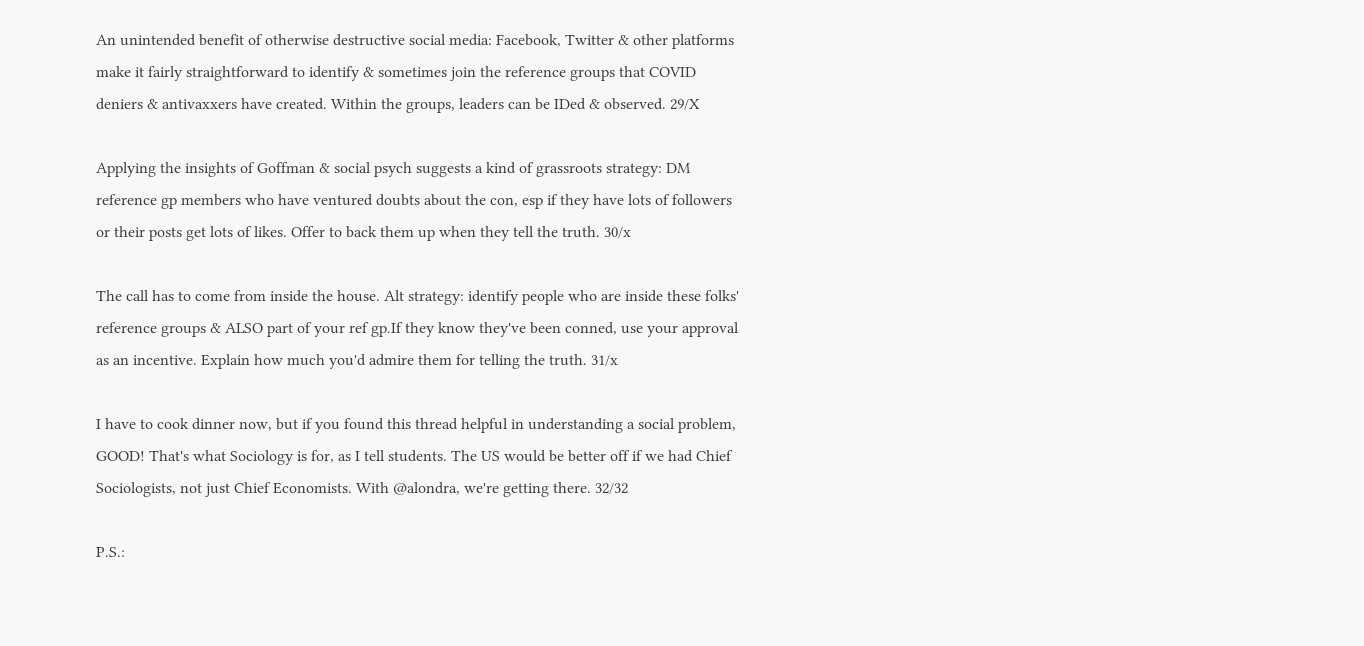An unintended benefit of otherwise destructive social media: Facebook, Twitter & other platforms make it fairly straightforward to identify & sometimes join the reference groups that COVID deniers & antivaxxers have created. Within the groups, leaders can be IDed & observed. 29/X

Applying the insights of Goffman & social psych suggests a kind of grassroots strategy: DM reference gp members who have ventured doubts about the con, esp if they have lots of followers or their posts get lots of likes. Offer to back them up when they tell the truth. 30/x

The call has to come from inside the house. Alt strategy: identify people who are inside these folks' reference groups & ALSO part of your ref gp.If they know they've been conned, use your approval as an incentive. Explain how much you'd admire them for telling the truth. 31/x

I have to cook dinner now, but if you found this thread helpful in understanding a social problem, GOOD! That's what Sociology is for, as I tell students. The US would be better off if we had Chief Sociologists, not just Chief Economists. With @alondra, we're getting there. 32/32

P.S.: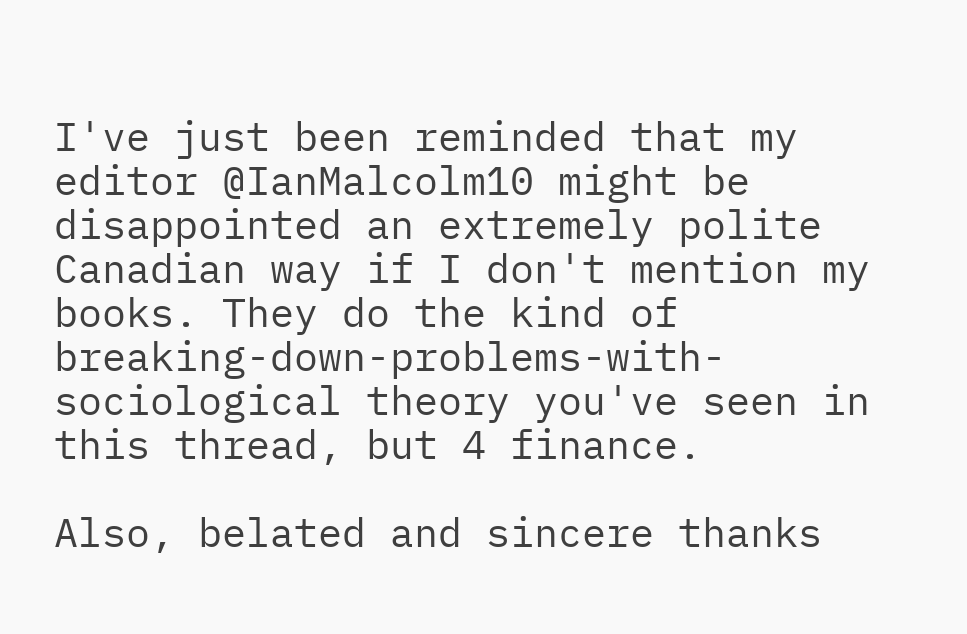I've just been reminded that my editor @IanMalcolm10 might be disappointed an extremely polite Canadian way if I don't mention my books. They do the kind of breaking-down-problems-with-sociological theory you've seen in this thread, but 4 finance.

Also, belated and sincere thanks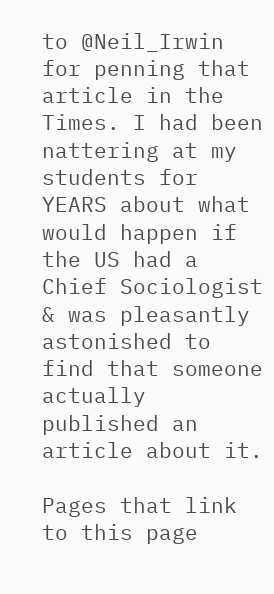to @Neil_Irwin for penning that article in the Times. I had been nattering at my students for YEARS about what would happen if the US had a Chief Sociologist & was pleasantly astonished to find that someone actually published an article about it.

Pages that link to this page